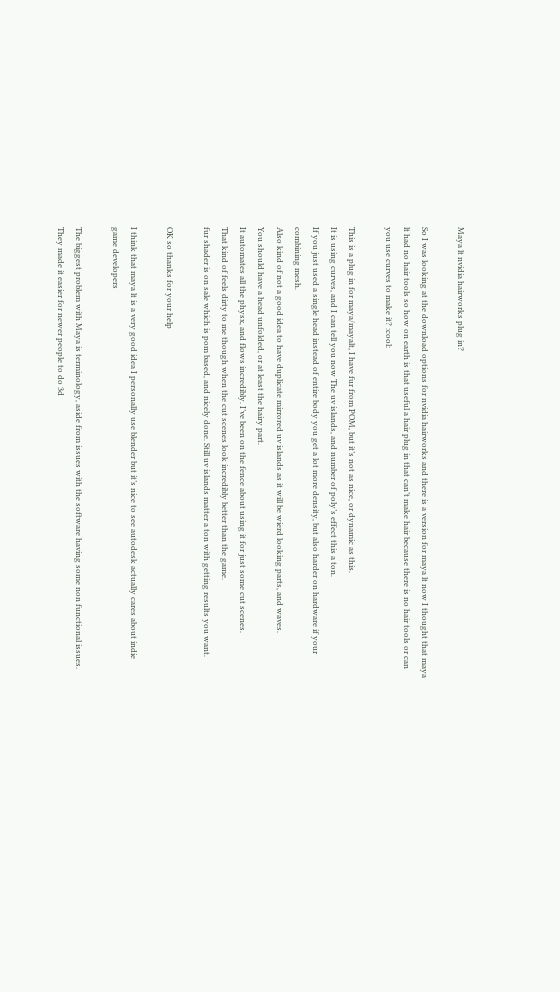Maya lt nvidia hairworks plug in?

So I was looking at the download options for nvidia hairworks and there is a version for maya lt now I thought that maya lt had no hair tools so how on earth is that useful a hair plug in that can’t make hair because there is no hair tools or can you use curves to make it? :cool:

This is a plug in for maya/mayalt, I have fur from POM, but it’s not as nice, or dynamic as this.
It is using curves, and I can tell you now The uv islands, and number of poly’s effect this a ton.
If you just used a single head instead of entire body you get a lot more density, but also harder on hardware if your combining mesh.
Also kind of not a good idea to have duplicate mirrored uv islands as it will be wierd looking parts, and waves.
You should have a head unfolded, or at least the hairy part.
It automates all the physx, and flows incredibly. I’ve been on the fence about using it for just some cut scenes.
That kind of feels dirty to me though when the cut scenes look incredibly better than the game.
fur shader is on sale which is pom based, and nicely done. Still uv islands matter a ton with getting results you want.

OK so thanks for your help

I think that maya lt is a very good idea I personally use blender but it’s nice to see autodesk actually cares about indie game developers

The biggest problem with Maya is terminology, aside from issues with the software having some non functional issues. They made it easier for newer people to do 3d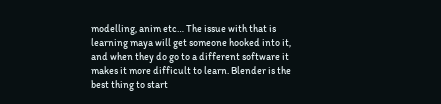modelling, anim etc… The issue with that is learning maya will get someone hooked into it, and when they do go to a different software it makes it more difficult to learn. Blender is the best thing to start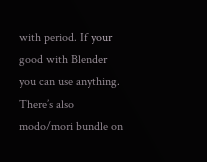with period. If your good with Blender you can use anything. There’s also modo/mori bundle on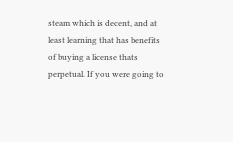steam which is decent, and at least learning that has benefits of buying a license thats perpetual. If you were going to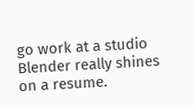go work at a studio Blender really shines on a resume.